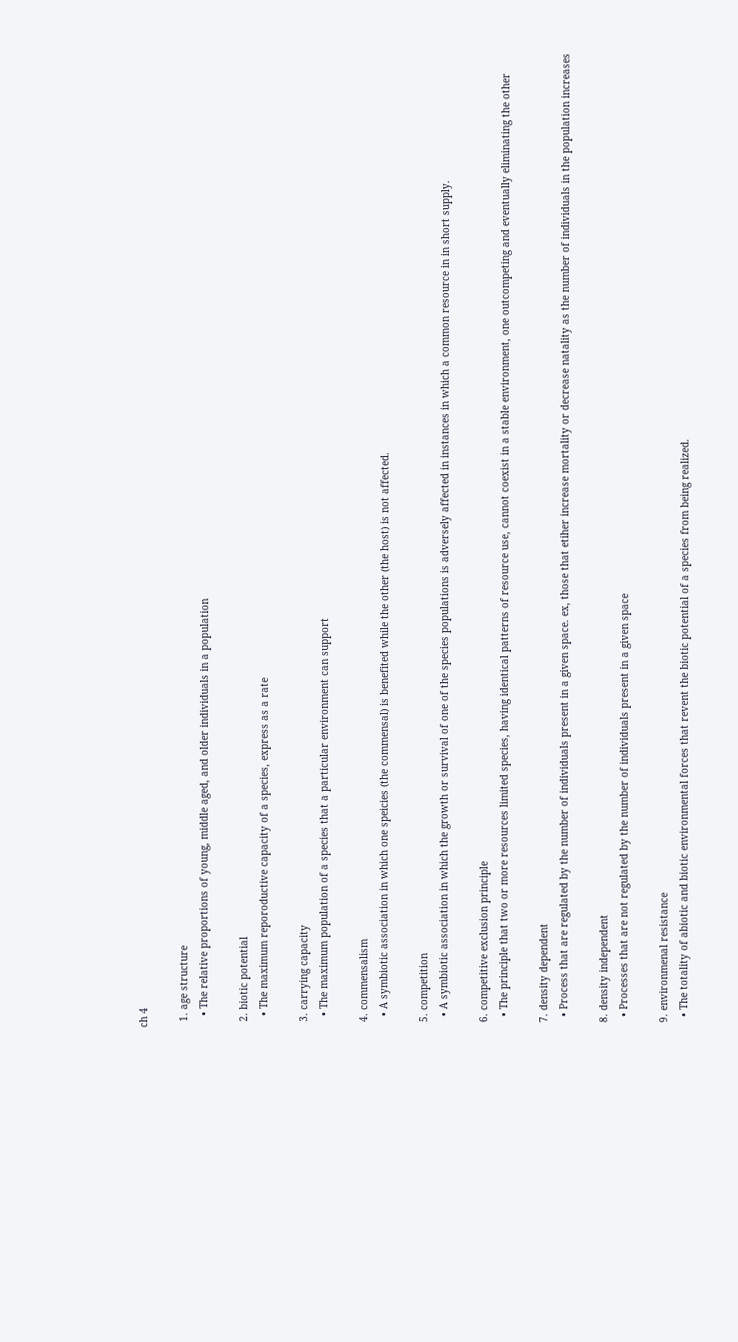ch 4

  1. age structure
    • The relative proportions of young, middle aged, and older individuals in a population

  2. biotic potential
    • The maximum reporoductive capacity of a species, express as a rate

  3. carrying capacity
    • The maximum population of a species that a particular environment can support

  4. commensalism
    • A symbiotic association in which one speicies (the commensal) is benefited while the other (the host) is not affected.

  5. competition
    • A symbiotic association in which the growth or survival of one of the species populations is adversely affected in instances in which a common resource in in short supply.

  6. competitive exclusion principle
    • The principle that two or more resources limited species, having identical patterns of resource use, cannot coexist in a stable environment, one outcompeting and eventually eliminating the other

  7. density dependent
    • Process that are regulated by the number of individuals present in a given space. ex, those that etiher increase mortality or decrease natality as the number of individuals in the population increases

  8. density independent
    • Processes that are not regulated by the number of individuals present in a given space

  9. environmenal resistance
    • The totality of abiotic and biotic environmental forces that revent the biotic potential of a species from being realized.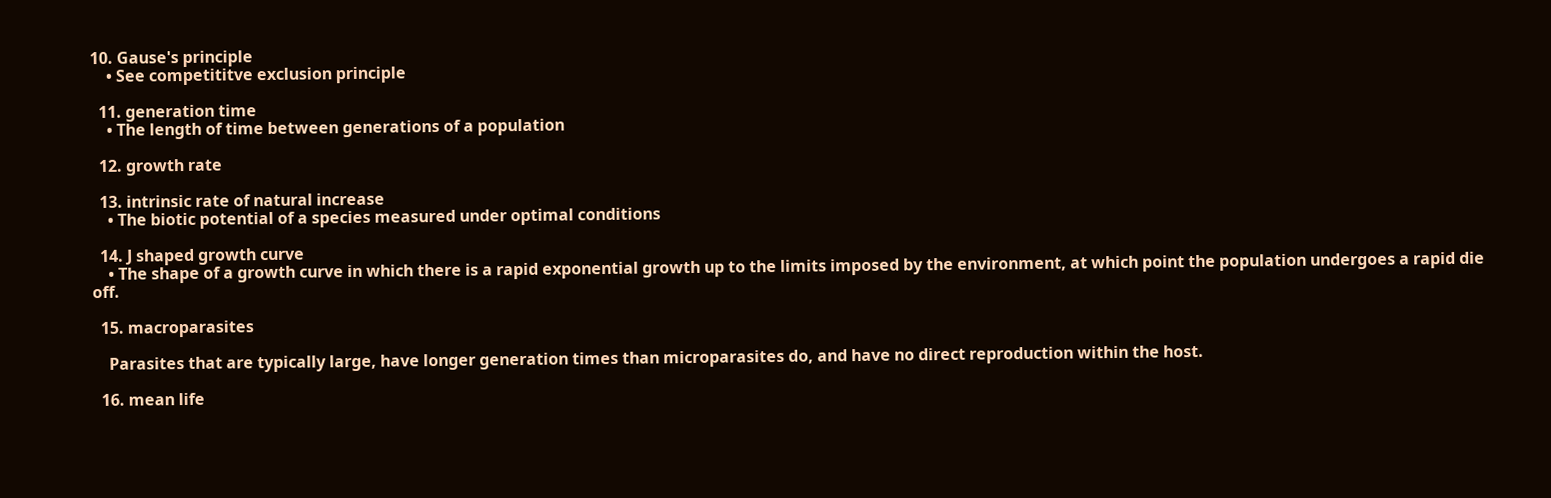10. Gause's principle
    • See competititve exclusion principle

  11. generation time
    • The length of time between generations of a population

  12. growth rate

  13. intrinsic rate of natural increase
    • The biotic potential of a species measured under optimal conditions

  14. J shaped growth curve
    • The shape of a growth curve in which there is a rapid exponential growth up to the limits imposed by the environment, at which point the population undergoes a rapid die off.

  15. macroparasites

    Parasites that are typically large, have longer generation times than microparasites do, and have no direct reproduction within the host.

  16. mean life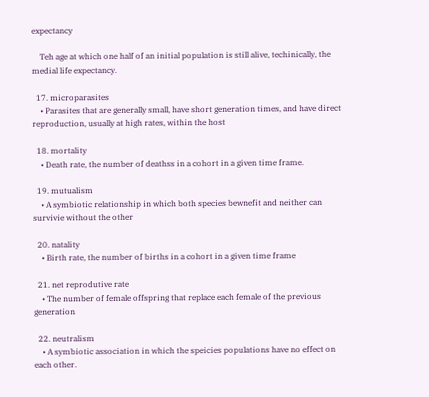expectancy

    Teh age at which one half of an initial population is still alive, techinically, the medial life expectancy.

  17. microparasites
    • Parasites that are generally small, have short generation times, and have direct reproduction, usually at high rates, within the host

  18. mortality
    • Death rate, the number of deathss in a cohort in a given time frame.

  19. mutualism
    • A symbiotic relationship in which both species bewnefit and neither can survivie without the other

  20. natality
    • Birth rate, the number of births in a cohort in a given time frame

  21. net reprodutive rate
    • The number of female offspring that replace each female of the previous generation

  22. neutralism
    • A symbiotic association in which the speicies populations have no effect on each other.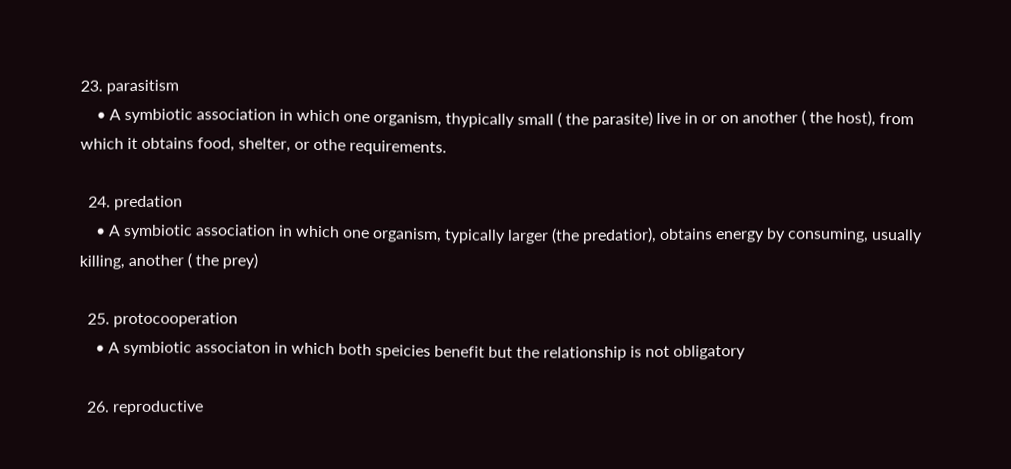23. parasitism
    • A symbiotic association in which one organism, thypically small ( the parasite) live in or on another ( the host), from which it obtains food, shelter, or othe requirements.

  24. predation
    • A symbiotic association in which one organism, typically larger (the predatior), obtains energy by consuming, usually killing, another ( the prey)

  25. protocooperation
    • A symbiotic associaton in which both speicies benefit but the relationship is not obligatory

  26. reproductive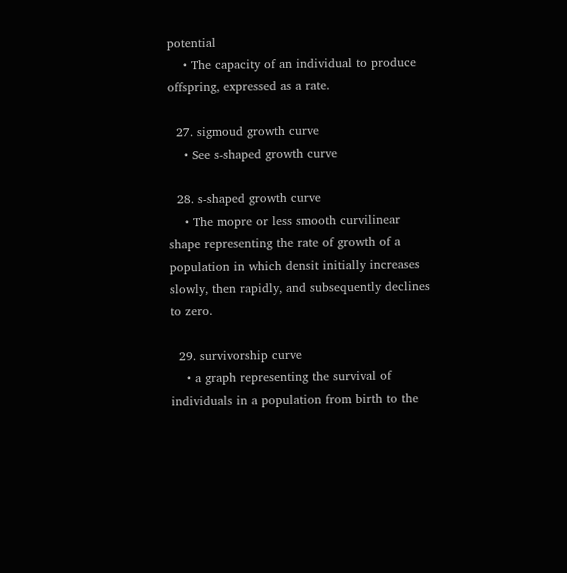potential
    • The capacity of an individual to produce offspring, expressed as a rate.

  27. sigmoud growth curve
    • See s-shaped growth curve

  28. s-shaped growth curve
    • The mopre or less smooth curvilinear shape representing the rate of growth of a population in which densit initially increases slowly, then rapidly, and subsequently declines to zero.

  29. survivorship curve
    • a graph representing the survival of individuals in a population from birth to the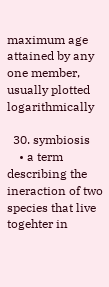maximum age attained by any one member, usually plotted logarithmically

  30. symbiosis
    • a term describing the ineraction of two species that live togehter in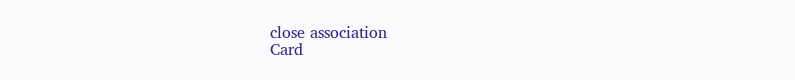close association
Card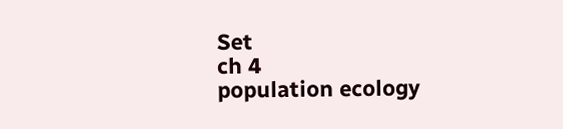Set
ch 4
population ecology